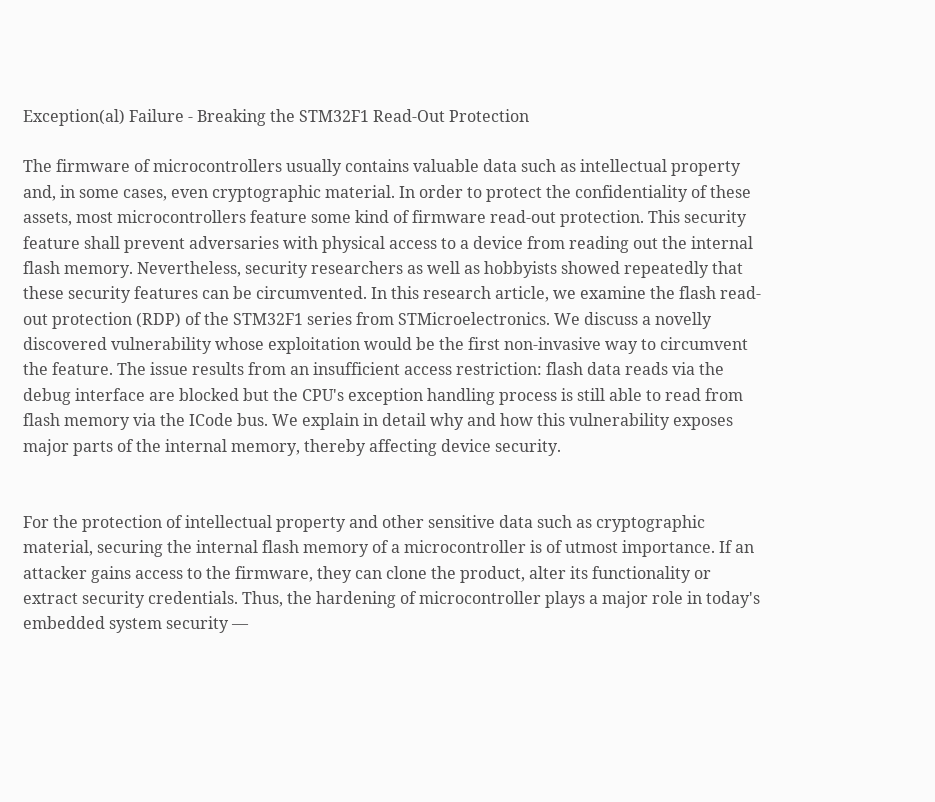Exception(al) Failure - Breaking the STM32F1 Read-Out Protection

The firmware of microcontrollers usually contains valuable data such as intellectual property and, in some cases, even cryptographic material. In order to protect the confidentiality of these assets, most microcontrollers feature some kind of firmware read-out protection. This security feature shall prevent adversaries with physical access to a device from reading out the internal flash memory. Nevertheless, security researchers as well as hobbyists showed repeatedly that these security features can be circumvented. In this research article, we examine the flash read-out protection (RDP) of the STM32F1 series from STMicroelectronics. We discuss a novelly discovered vulnerability whose exploitation would be the first non-invasive way to circumvent the feature. The issue results from an insufficient access restriction: flash data reads via the debug interface are blocked but the CPU's exception handling process is still able to read from flash memory via the ICode bus. We explain in detail why and how this vulnerability exposes major parts of the internal memory, thereby affecting device security.


For the protection of intellectual property and other sensitive data such as cryptographic material, securing the internal flash memory of a microcontroller is of utmost importance. If an attacker gains access to the firmware, they can clone the product, alter its functionality or extract security credentials. Thus, the hardening of microcontroller plays a major role in today's embedded system security —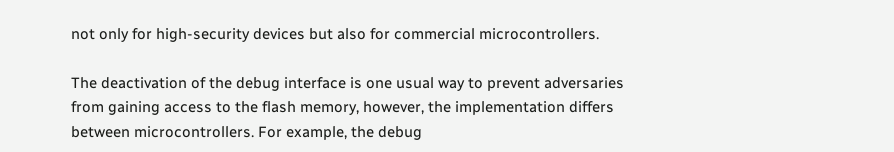not only for high-security devices but also for commercial microcontrollers.

The deactivation of the debug interface is one usual way to prevent adversaries from gaining access to the flash memory, however, the implementation differs between microcontrollers. For example, the debug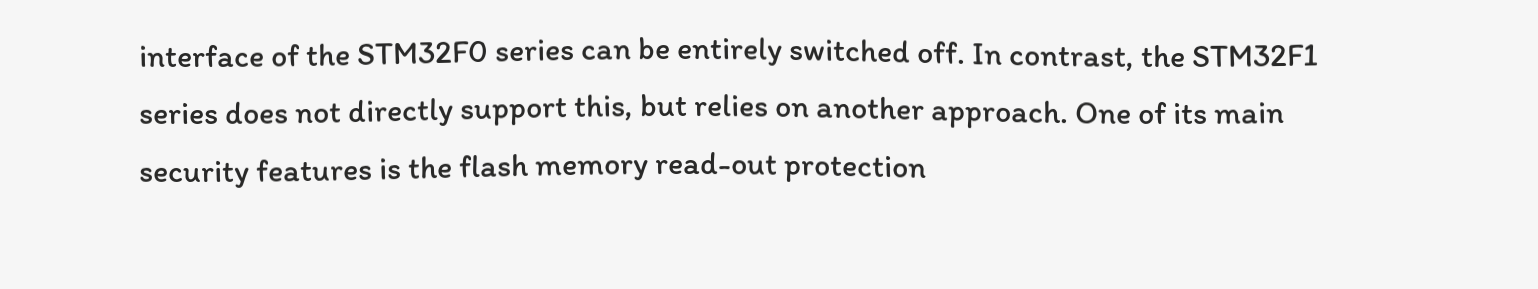interface of the STM32F0 series can be entirely switched off. In contrast, the STM32F1 series does not directly support this, but relies on another approach. One of its main security features is the flash memory read-out protection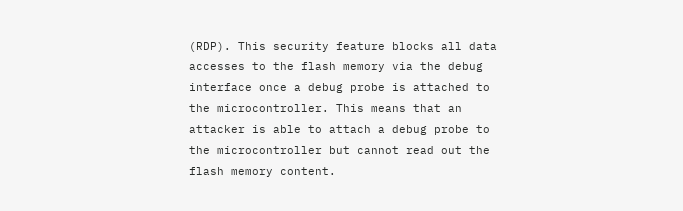(RDP). This security feature blocks all data accesses to the flash memory via the debug interface once a debug probe is attached to the microcontroller. This means that an attacker is able to attach a debug probe to the microcontroller but cannot read out the flash memory content.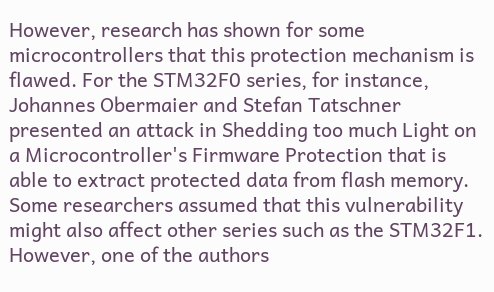However, research has shown for some microcontrollers that this protection mechanism is flawed. For the STM32F0 series, for instance, Johannes Obermaier and Stefan Tatschner presented an attack in Shedding too much Light on a Microcontroller's Firmware Protection that is able to extract protected data from flash memory. Some researchers assumed that this vulnerability might also affect other series such as the STM32F1. However, one of the authors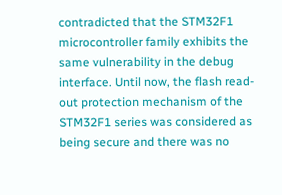contradicted that the STM32F1 microcontroller family exhibits the same vulnerability in the debug interface. Until now, the flash read-out protection mechanism of the STM32F1 series was considered as being secure and there was no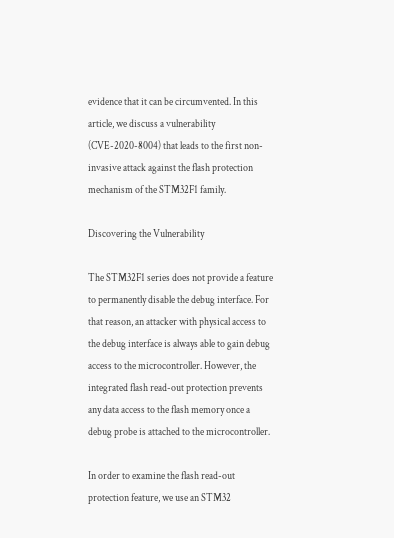evidence that it can be circumvented. In this article, we discuss a vulnerability (CVE-2020-8004) that leads to the first non-invasive attack against the flash protection mechanism of the STM32F1 family.

Discovering the Vulnerability

The STM32F1 series does not provide a feature to permanently disable the debug interface. For that reason, an attacker with physical access to the debug interface is always able to gain debug access to the microcontroller. However, the integrated flash read-out protection prevents any data access to the flash memory once a debug probe is attached to the microcontroller.

In order to examine the flash read-out protection feature, we use an STM32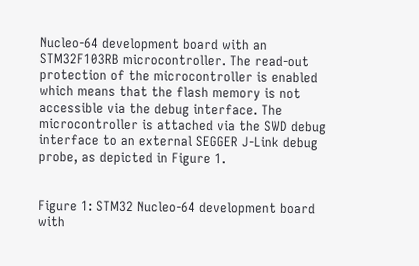Nucleo-64 development board with an STM32F103RB microcontroller. The read-out protection of the microcontroller is enabled which means that the flash memory is not accessible via the debug interface. The microcontroller is attached via the SWD debug interface to an external SEGGER J-Link debug probe, as depicted in Figure 1.


Figure 1: STM32 Nucleo-64 development board with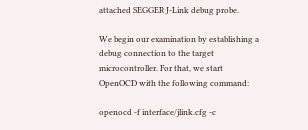attached SEGGER J-Link debug probe.

We begin our examination by establishing a debug connection to the target microcontroller. For that, we start OpenOCD with the following command:

openocd -f interface/jlink.cfg -c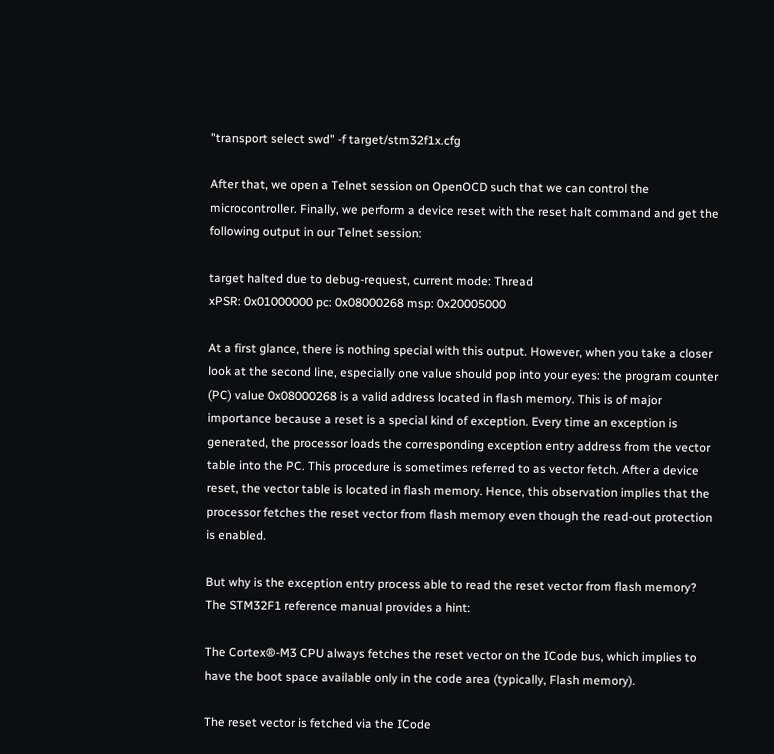"transport select swd" -f target/stm32f1x.cfg

After that, we open a Telnet session on OpenOCD such that we can control the microcontroller. Finally, we perform a device reset with the reset halt command and get the following output in our Telnet session:

target halted due to debug-request, current mode: Thread
xPSR: 0x01000000 pc: 0x08000268 msp: 0x20005000

At a first glance, there is nothing special with this output. However, when you take a closer look at the second line, especially one value should pop into your eyes: the program counter (PC) value 0x08000268 is a valid address located in flash memory. This is of major importance because a reset is a special kind of exception. Every time an exception is generated, the processor loads the corresponding exception entry address from the vector table into the PC. This procedure is sometimes referred to as vector fetch. After a device reset, the vector table is located in flash memory. Hence, this observation implies that the processor fetches the reset vector from flash memory even though the read-out protection is enabled.

But why is the exception entry process able to read the reset vector from flash memory? The STM32F1 reference manual provides a hint:

The Cortex®-M3 CPU always fetches the reset vector on the ICode bus, which implies to have the boot space available only in the code area (typically, Flash memory).

The reset vector is fetched via the ICode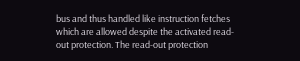bus and thus handled like instruction fetches which are allowed despite the activated read-out protection. The read-out protection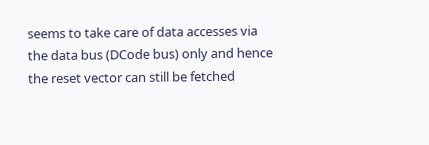seems to take care of data accesses via the data bus (DCode bus) only and hence the reset vector can still be fetched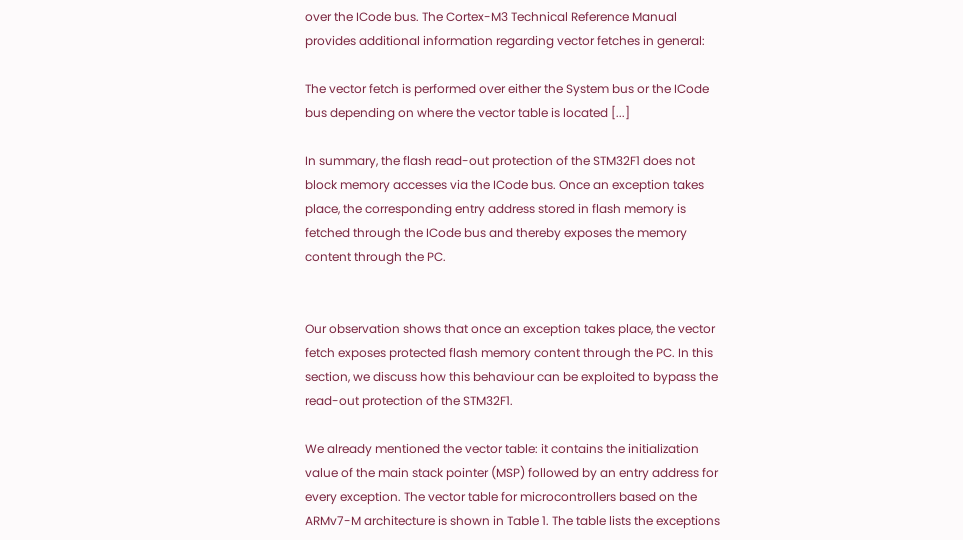over the ICode bus. The Cortex-M3 Technical Reference Manual provides additional information regarding vector fetches in general:

The vector fetch is performed over either the System bus or the ICode bus depending on where the vector table is located [...]

In summary, the flash read-out protection of the STM32F1 does not block memory accesses via the ICode bus. Once an exception takes place, the corresponding entry address stored in flash memory is fetched through the ICode bus and thereby exposes the memory content through the PC.


Our observation shows that once an exception takes place, the vector fetch exposes protected flash memory content through the PC. In this section, we discuss how this behaviour can be exploited to bypass the read-out protection of the STM32F1.

We already mentioned the vector table: it contains the initialization value of the main stack pointer (MSP) followed by an entry address for every exception. The vector table for microcontrollers based on the ARMv7-M architecture is shown in Table 1. The table lists the exceptions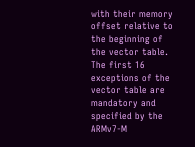with their memory offset relative to the beginning of the vector table. The first 16 exceptions of the vector table are mandatory and specified by the ARMv7-M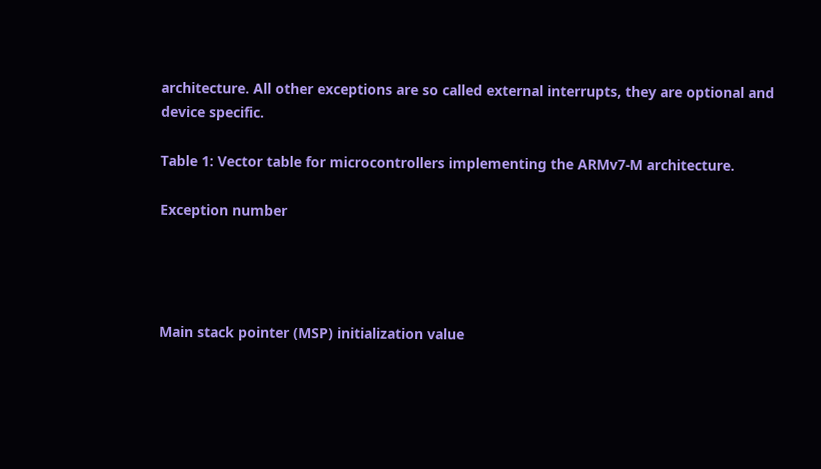architecture. All other exceptions are so called external interrupts, they are optional and device specific.

Table 1: Vector table for microcontrollers implementing the ARMv7-M architecture.

Exception number




Main stack pointer (MSP) initialization value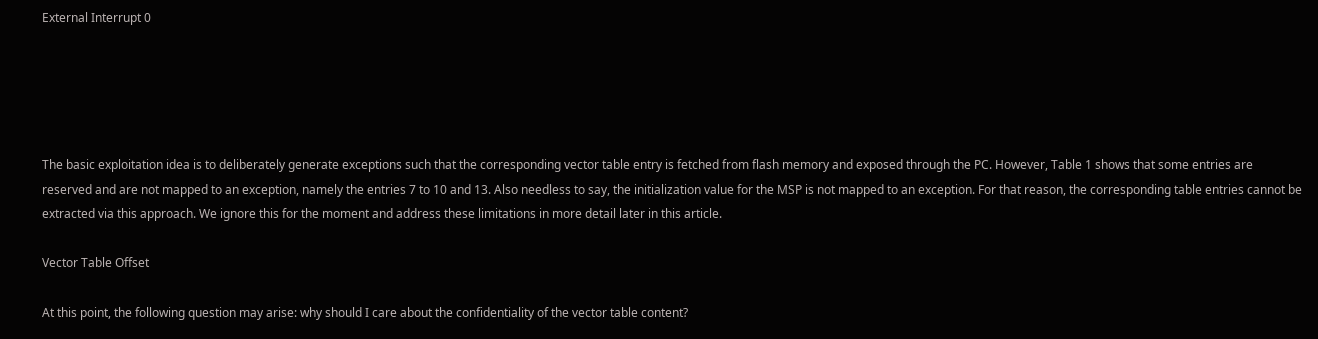External Interrupt 0





The basic exploitation idea is to deliberately generate exceptions such that the corresponding vector table entry is fetched from flash memory and exposed through the PC. However, Table 1 shows that some entries are reserved and are not mapped to an exception, namely the entries 7 to 10 and 13. Also needless to say, the initialization value for the MSP is not mapped to an exception. For that reason, the corresponding table entries cannot be extracted via this approach. We ignore this for the moment and address these limitations in more detail later in this article.

Vector Table Offset

At this point, the following question may arise: why should I care about the confidentiality of the vector table content?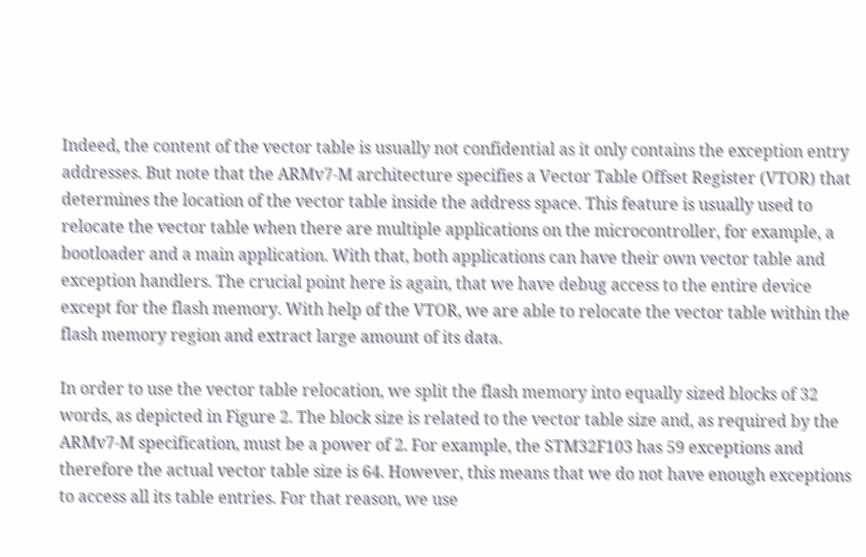Indeed, the content of the vector table is usually not confidential as it only contains the exception entry addresses. But note that the ARMv7-M architecture specifies a Vector Table Offset Register (VTOR) that determines the location of the vector table inside the address space. This feature is usually used to relocate the vector table when there are multiple applications on the microcontroller, for example, a bootloader and a main application. With that, both applications can have their own vector table and exception handlers. The crucial point here is again, that we have debug access to the entire device except for the flash memory. With help of the VTOR, we are able to relocate the vector table within the flash memory region and extract large amount of its data.

In order to use the vector table relocation, we split the flash memory into equally sized blocks of 32 words, as depicted in Figure 2. The block size is related to the vector table size and, as required by the ARMv7-M specification, must be a power of 2. For example, the STM32F103 has 59 exceptions and therefore the actual vector table size is 64. However, this means that we do not have enough exceptions to access all its table entries. For that reason, we use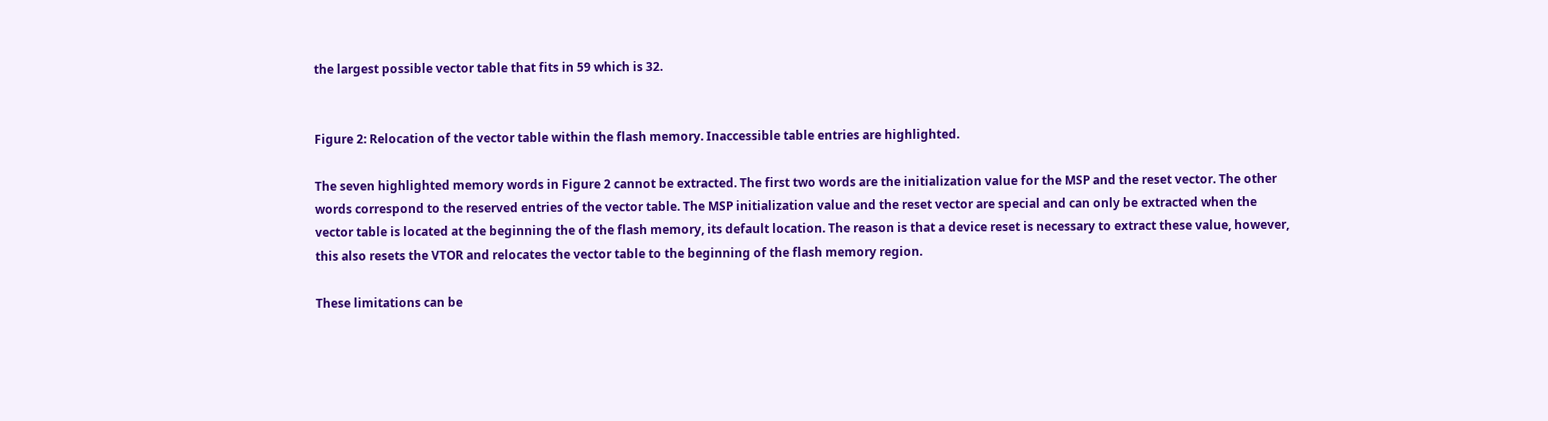the largest possible vector table that fits in 59 which is 32.


Figure 2: Relocation of the vector table within the flash memory. Inaccessible table entries are highlighted.

The seven highlighted memory words in Figure 2 cannot be extracted. The first two words are the initialization value for the MSP and the reset vector. The other words correspond to the reserved entries of the vector table. The MSP initialization value and the reset vector are special and can only be extracted when the vector table is located at the beginning the of the flash memory, its default location. The reason is that a device reset is necessary to extract these value, however, this also resets the VTOR and relocates the vector table to the beginning of the flash memory region.

These limitations can be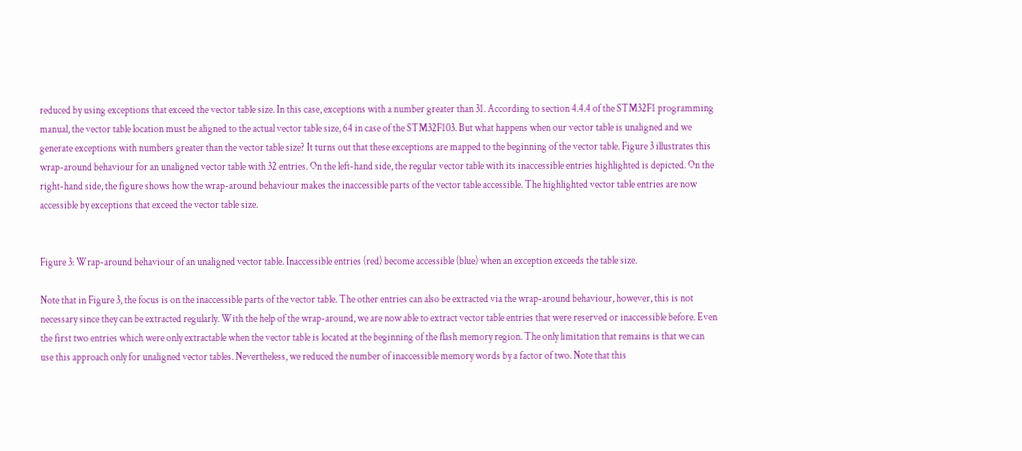reduced by using exceptions that exceed the vector table size. In this case, exceptions with a number greater than 31. According to section 4.4.4 of the STM32F1 programming manual, the vector table location must be aligned to the actual vector table size, 64 in case of the STM32F103. But what happens when our vector table is unaligned and we generate exceptions with numbers greater than the vector table size? It turns out that these exceptions are mapped to the beginning of the vector table. Figure 3 illustrates this wrap-around behaviour for an unaligned vector table with 32 entries. On the left-hand side, the regular vector table with its inaccessible entries highlighted is depicted. On the right-hand side, the figure shows how the wrap-around behaviour makes the inaccessible parts of the vector table accessible. The highlighted vector table entries are now accessible by exceptions that exceed the vector table size.


Figure 3: Wrap-around behaviour of an unaligned vector table. Inaccessible entries (red) become accessible (blue) when an exception exceeds the table size.

Note that in Figure 3, the focus is on the inaccessible parts of the vector table. The other entries can also be extracted via the wrap-around behaviour, however, this is not necessary since they can be extracted regularly. With the help of the wrap-around, we are now able to extract vector table entries that were reserved or inaccessible before. Even the first two entries which were only extractable when the vector table is located at the beginning of the flash memory region. The only limitation that remains is that we can use this approach only for unaligned vector tables. Nevertheless, we reduced the number of inaccessible memory words by a factor of two. Note that this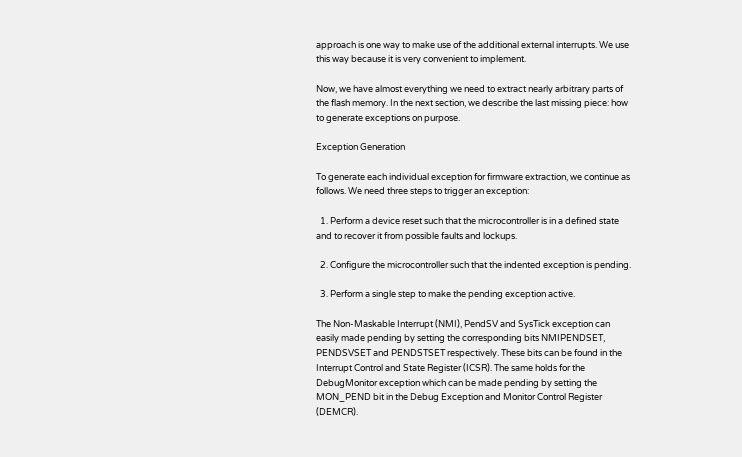approach is one way to make use of the additional external interrupts. We use this way because it is very convenient to implement.

Now, we have almost everything we need to extract nearly arbitrary parts of the flash memory. In the next section, we describe the last missing piece: how to generate exceptions on purpose.

Exception Generation

To generate each individual exception for firmware extraction, we continue as follows. We need three steps to trigger an exception:

  1. Perform a device reset such that the microcontroller is in a defined state and to recover it from possible faults and lockups.

  2. Configure the microcontroller such that the indented exception is pending.

  3. Perform a single step to make the pending exception active.

The Non-Maskable Interrupt (NMI), PendSV and SysTick exception can easily made pending by setting the corresponding bits NMIPENDSET, PENDSVSET and PENDSTSET respectively. These bits can be found in the Interrupt Control and State Register (ICSR). The same holds for the DebugMonitor exception which can be made pending by setting the MON_PEND bit in the Debug Exception and Monitor Control Register (DEMCR).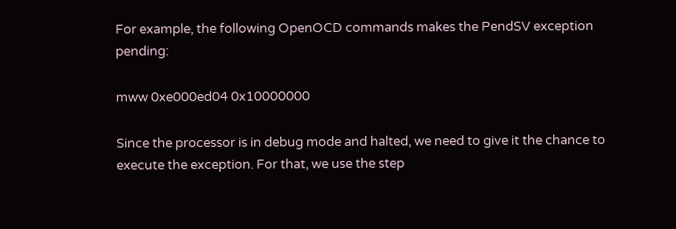For example, the following OpenOCD commands makes the PendSV exception pending:

mww 0xe000ed04 0x10000000

Since the processor is in debug mode and halted, we need to give it the chance to execute the exception. For that, we use the step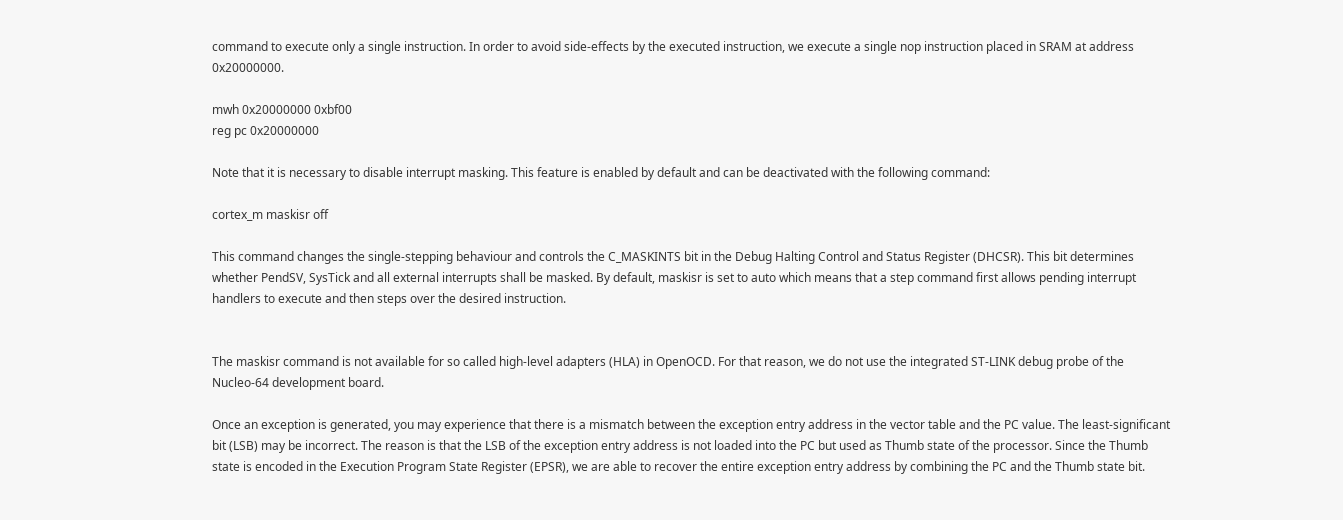command to execute only a single instruction. In order to avoid side-effects by the executed instruction, we execute a single nop instruction placed in SRAM at address 0x20000000.

mwh 0x20000000 0xbf00
reg pc 0x20000000

Note that it is necessary to disable interrupt masking. This feature is enabled by default and can be deactivated with the following command:

cortex_m maskisr off

This command changes the single-stepping behaviour and controls the C_MASKINTS bit in the Debug Halting Control and Status Register (DHCSR). This bit determines whether PendSV, SysTick and all external interrupts shall be masked. By default, maskisr is set to auto which means that a step command first allows pending interrupt handlers to execute and then steps over the desired instruction.


The maskisr command is not available for so called high-level adapters (HLA) in OpenOCD. For that reason, we do not use the integrated ST-LINK debug probe of the Nucleo-64 development board.

Once an exception is generated, you may experience that there is a mismatch between the exception entry address in the vector table and the PC value. The least-significant bit (LSB) may be incorrect. The reason is that the LSB of the exception entry address is not loaded into the PC but used as Thumb state of the processor. Since the Thumb state is encoded in the Execution Program State Register (EPSR), we are able to recover the entire exception entry address by combining the PC and the Thumb state bit.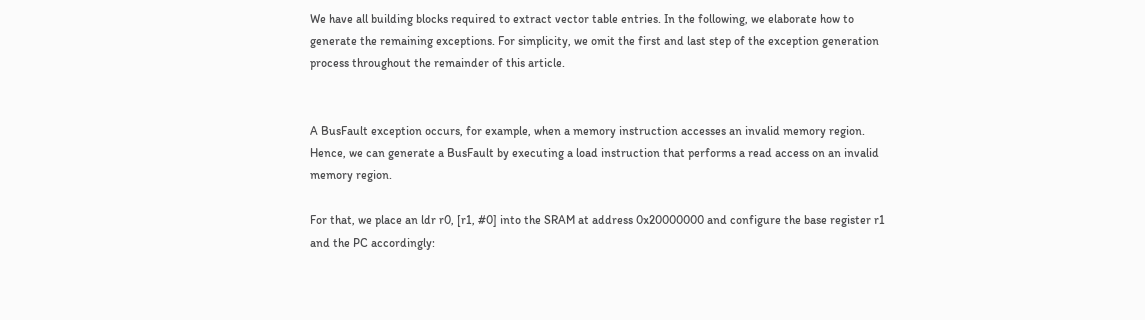We have all building blocks required to extract vector table entries. In the following, we elaborate how to generate the remaining exceptions. For simplicity, we omit the first and last step of the exception generation process throughout the remainder of this article.


A BusFault exception occurs, for example, when a memory instruction accesses an invalid memory region. Hence, we can generate a BusFault by executing a load instruction that performs a read access on an invalid memory region.

For that, we place an ldr r0, [r1, #0] into the SRAM at address 0x20000000 and configure the base register r1 and the PC accordingly: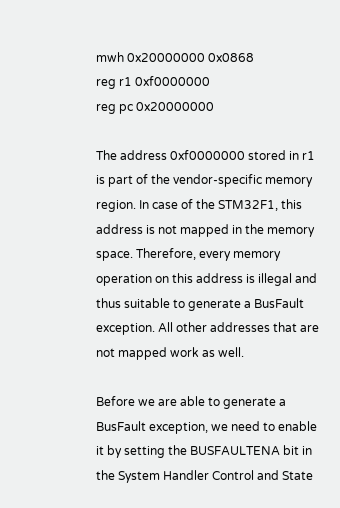mwh 0x20000000 0x0868
reg r1 0xf0000000
reg pc 0x20000000

The address 0xf0000000 stored in r1 is part of the vendor-specific memory region. In case of the STM32F1, this address is not mapped in the memory space. Therefore, every memory operation on this address is illegal and thus suitable to generate a BusFault exception. All other addresses that are not mapped work as well.

Before we are able to generate a BusFault exception, we need to enable it by setting the BUSFAULTENA bit in the System Handler Control and State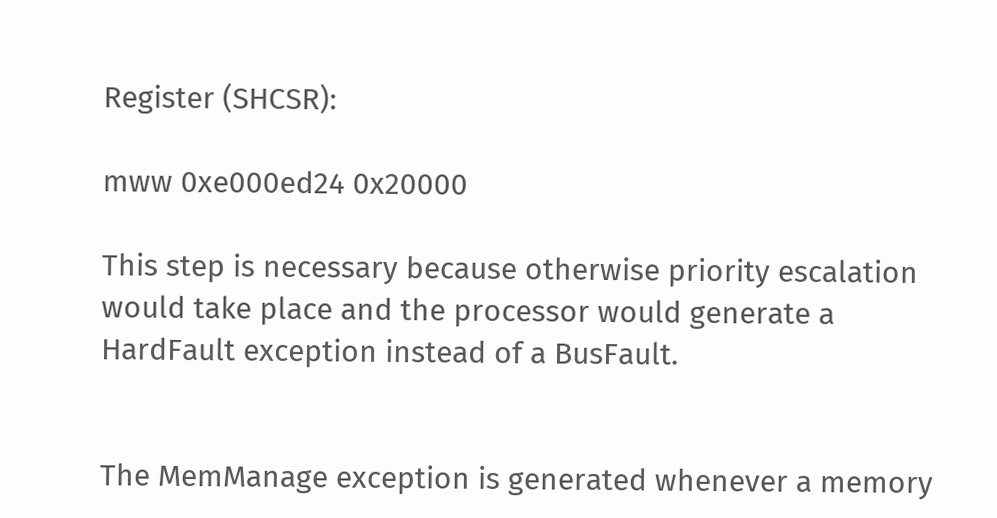Register (SHCSR):

mww 0xe000ed24 0x20000

This step is necessary because otherwise priority escalation would take place and the processor would generate a HardFault exception instead of a BusFault.


The MemManage exception is generated whenever a memory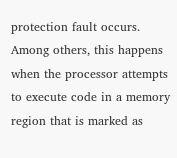protection fault occurs. Among others, this happens when the processor attempts to execute code in a memory region that is marked as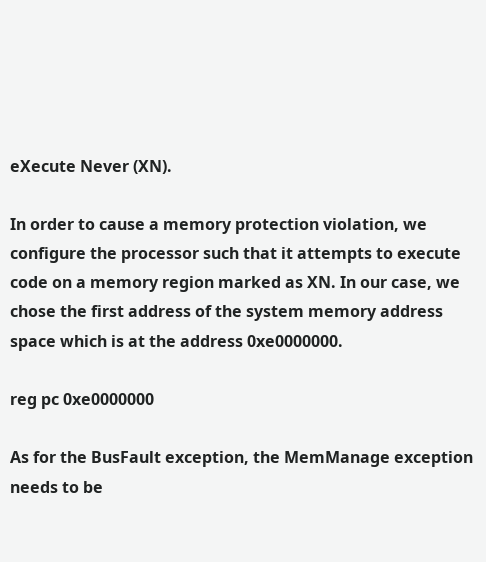eXecute Never (XN).

In order to cause a memory protection violation, we configure the processor such that it attempts to execute code on a memory region marked as XN. In our case, we chose the first address of the system memory address space which is at the address 0xe0000000.

reg pc 0xe0000000

As for the BusFault exception, the MemManage exception needs to be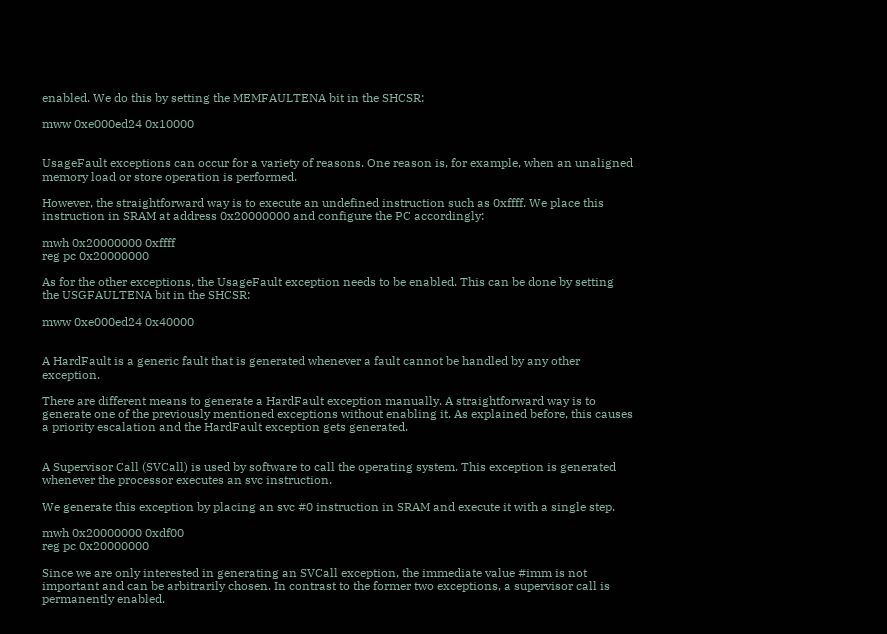enabled. We do this by setting the MEMFAULTENA bit in the SHCSR:

mww 0xe000ed24 0x10000


UsageFault exceptions can occur for a variety of reasons. One reason is, for example, when an unaligned memory load or store operation is performed.

However, the straightforward way is to execute an undefined instruction such as 0xffff. We place this instruction in SRAM at address 0x20000000 and configure the PC accordingly:

mwh 0x20000000 0xffff
reg pc 0x20000000

As for the other exceptions, the UsageFault exception needs to be enabled. This can be done by setting the USGFAULTENA bit in the SHCSR:

mww 0xe000ed24 0x40000


A HardFault is a generic fault that is generated whenever a fault cannot be handled by any other exception.

There are different means to generate a HardFault exception manually. A straightforward way is to generate one of the previously mentioned exceptions without enabling it. As explained before, this causes a priority escalation and the HardFault exception gets generated.


A Supervisor Call (SVCall) is used by software to call the operating system. This exception is generated whenever the processor executes an svc instruction.

We generate this exception by placing an svc #0 instruction in SRAM and execute it with a single step.

mwh 0x20000000 0xdf00
reg pc 0x20000000

Since we are only interested in generating an SVCall exception, the immediate value #imm is not important and can be arbitrarily chosen. In contrast to the former two exceptions, a supervisor call is permanently enabled.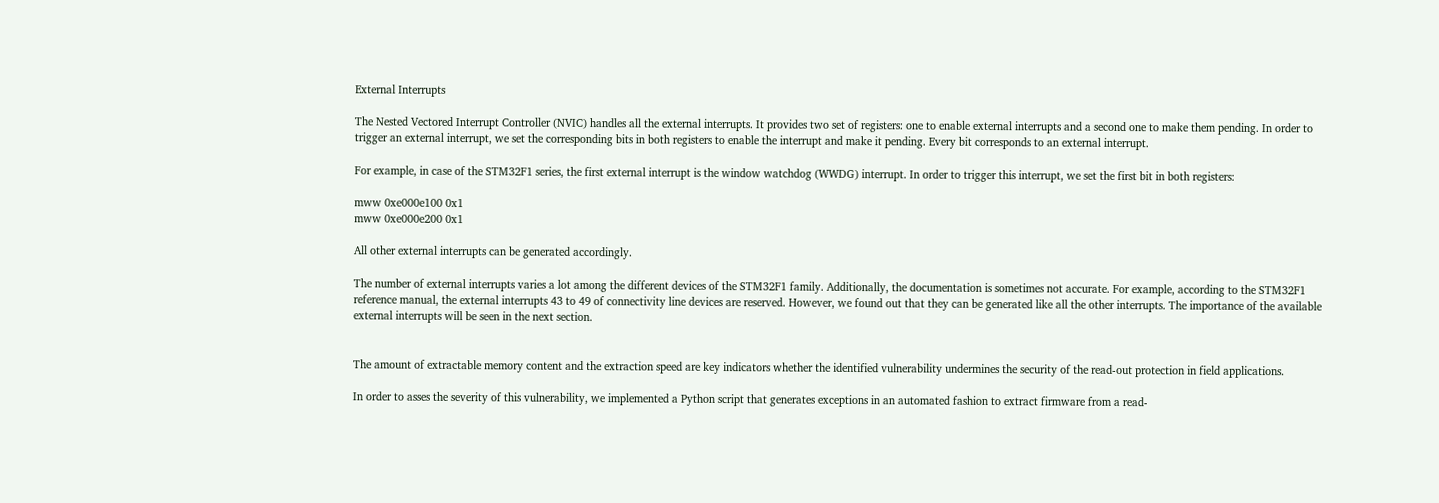External Interrupts

The Nested Vectored Interrupt Controller (NVIC) handles all the external interrupts. It provides two set of registers: one to enable external interrupts and a second one to make them pending. In order to trigger an external interrupt, we set the corresponding bits in both registers to enable the interrupt and make it pending. Every bit corresponds to an external interrupt.

For example, in case of the STM32F1 series, the first external interrupt is the window watchdog (WWDG) interrupt. In order to trigger this interrupt, we set the first bit in both registers:

mww 0xe000e100 0x1
mww 0xe000e200 0x1

All other external interrupts can be generated accordingly.

The number of external interrupts varies a lot among the different devices of the STM32F1 family. Additionally, the documentation is sometimes not accurate. For example, according to the STM32F1 reference manual, the external interrupts 43 to 49 of connectivity line devices are reserved. However, we found out that they can be generated like all the other interrupts. The importance of the available external interrupts will be seen in the next section.


The amount of extractable memory content and the extraction speed are key indicators whether the identified vulnerability undermines the security of the read-out protection in field applications.

In order to asses the severity of this vulnerability, we implemented a Python script that generates exceptions in an automated fashion to extract firmware from a read-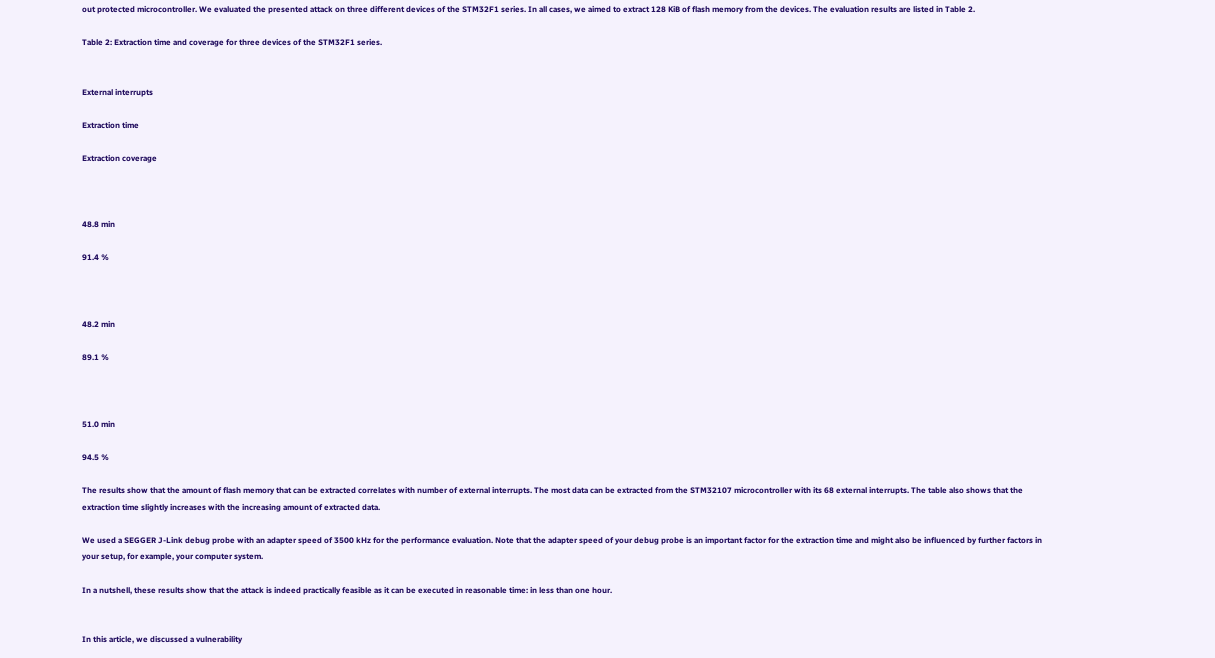out protected microcontroller. We evaluated the presented attack on three different devices of the STM32F1 series. In all cases, we aimed to extract 128 KiB of flash memory from the devices. The evaluation results are listed in Table 2.

Table 2: Extraction time and coverage for three devices of the STM32F1 series.


External interrupts

Extraction time

Extraction coverage



48.8 min

91.4 %



48.2 min

89.1 %



51.0 min

94.5 %

The results show that the amount of flash memory that can be extracted correlates with number of external interrupts. The most data can be extracted from the STM32107 microcontroller with its 68 external interrupts. The table also shows that the extraction time slightly increases with the increasing amount of extracted data.

We used a SEGGER J-Link debug probe with an adapter speed of 3500 kHz for the performance evaluation. Note that the adapter speed of your debug probe is an important factor for the extraction time and might also be influenced by further factors in your setup, for example, your computer system.

In a nutshell, these results show that the attack is indeed practically feasible as it can be executed in reasonable time: in less than one hour.


In this article, we discussed a vulnerability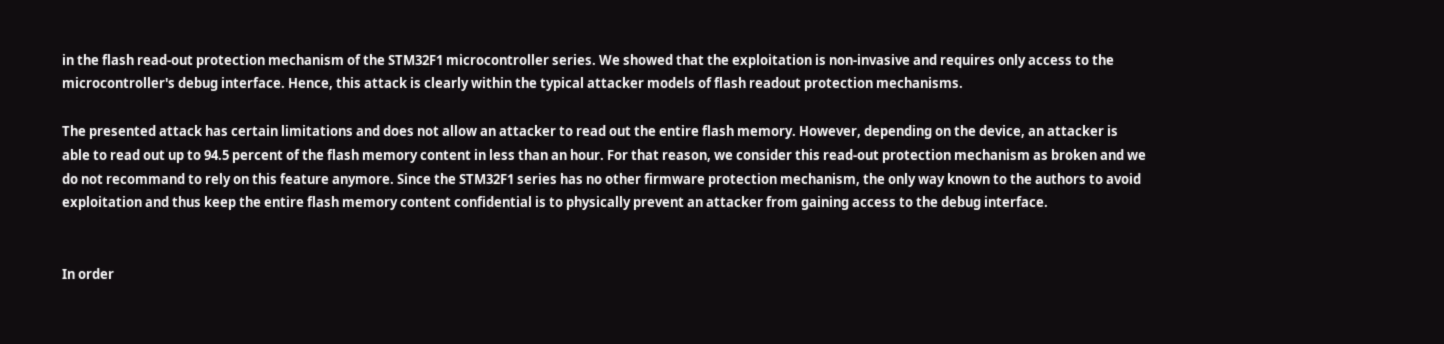in the flash read-out protection mechanism of the STM32F1 microcontroller series. We showed that the exploitation is non-invasive and requires only access to the microcontroller's debug interface. Hence, this attack is clearly within the typical attacker models of flash readout protection mechanisms.

The presented attack has certain limitations and does not allow an attacker to read out the entire flash memory. However, depending on the device, an attacker is able to read out up to 94.5 percent of the flash memory content in less than an hour. For that reason, we consider this read-out protection mechanism as broken and we do not recommand to rely on this feature anymore. Since the STM32F1 series has no other firmware protection mechanism, the only way known to the authors to avoid exploitation and thus keep the entire flash memory content confidential is to physically prevent an attacker from gaining access to the debug interface.


In order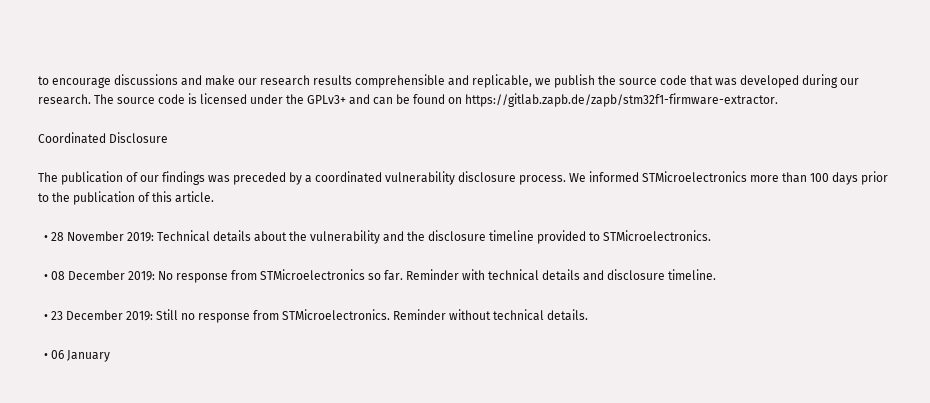to encourage discussions and make our research results comprehensible and replicable, we publish the source code that was developed during our research. The source code is licensed under the GPLv3+ and can be found on https://gitlab.zapb.de/zapb/stm32f1-firmware-extractor.

Coordinated Disclosure

The publication of our findings was preceded by a coordinated vulnerability disclosure process. We informed STMicroelectronics more than 100 days prior to the publication of this article.

  • 28 November 2019: Technical details about the vulnerability and the disclosure timeline provided to STMicroelectronics.

  • 08 December 2019: No response from STMicroelectronics so far. Reminder with technical details and disclosure timeline.

  • 23 December 2019: Still no response from STMicroelectronics. Reminder without technical details.

  • 06 January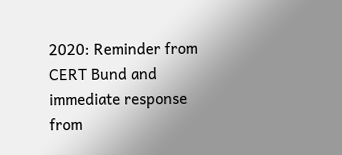2020: Reminder from CERT Bund and immediate response from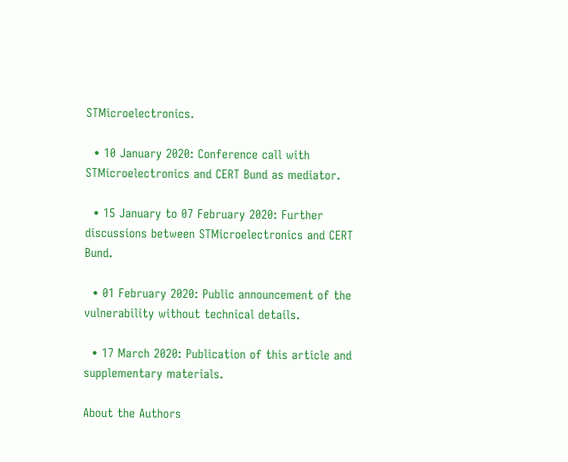STMicroelectronics.

  • 10 January 2020: Conference call with STMicroelectronics and CERT Bund as mediator.

  • 15 January to 07 February 2020: Further discussions between STMicroelectronics and CERT Bund.

  • 01 February 2020: Public announcement of the vulnerability without technical details.

  • 17 March 2020: Publication of this article and supplementary materials.

About the Authors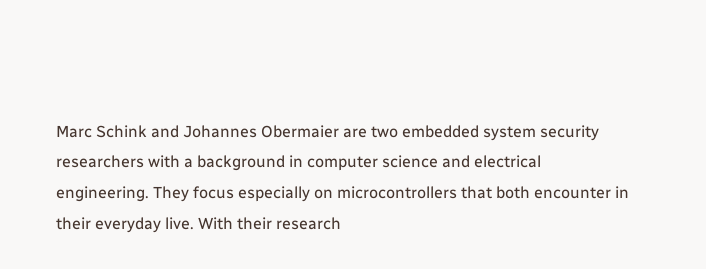Marc Schink and Johannes Obermaier are two embedded system security researchers with a background in computer science and electrical engineering. They focus especially on microcontrollers that both encounter in their everyday live. With their research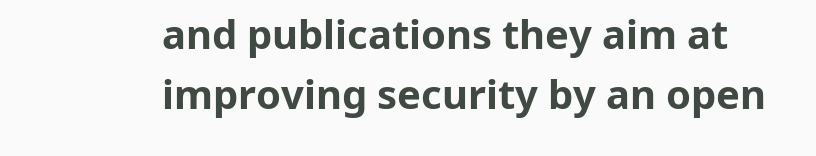and publications they aim at improving security by an open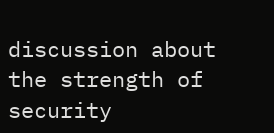discussion about the strength of security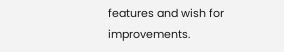features and wish for improvements.